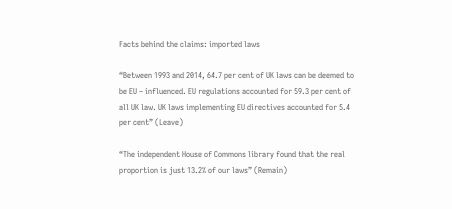Facts behind the claims: imported laws

“Between 1993 and 2014, 64.7 per cent of UK laws can be deemed to be EU – influenced. EU regulations accounted for 59.3 per cent of all UK law. UK laws implementing EU directives accounted for 5.4 per cent” (Leave)

“The independent House of Commons library found that the real proportion is just 13.2% of our laws” (Remain)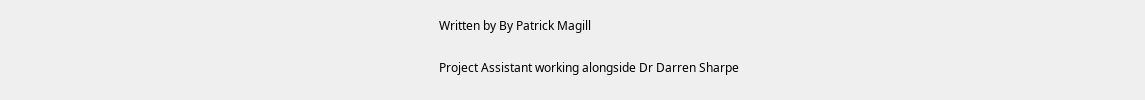Written by By Patrick Magill

Project Assistant working alongside Dr Darren Sharpe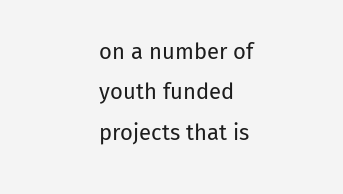on a number of youth funded projects that is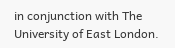in conjunction with The University of East London.